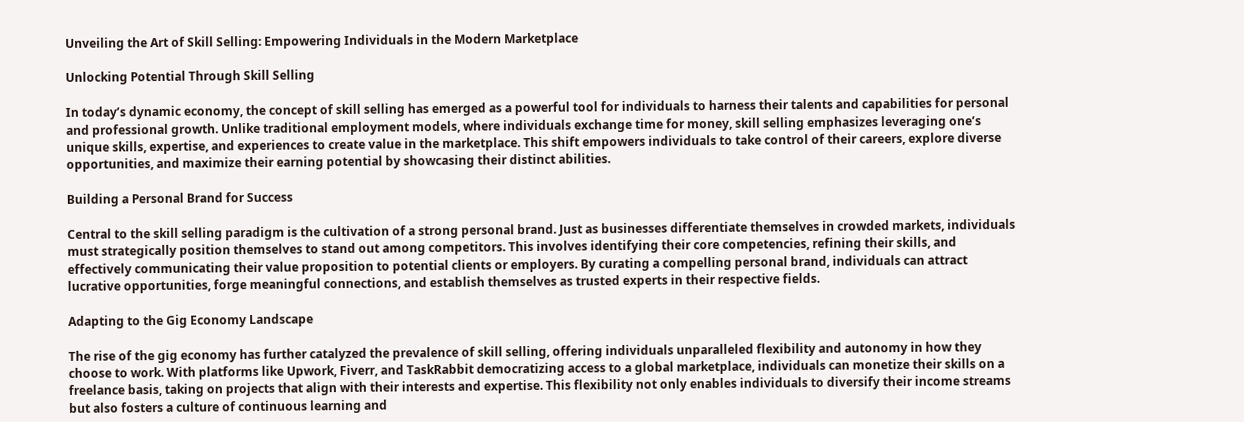Unveiling the Art of Skill Selling: Empowering Individuals in the Modern Marketplace

Unlocking Potential Through Skill Selling

In today’s dynamic economy, the concept of skill selling has emerged as a powerful tool for individuals to harness their talents and capabilities for personal and professional growth. Unlike traditional employment models, where individuals exchange time for money, skill selling emphasizes leveraging one’s unique skills, expertise, and experiences to create value in the marketplace. This shift empowers individuals to take control of their careers, explore diverse opportunities, and maximize their earning potential by showcasing their distinct abilities.

Building a Personal Brand for Success

Central to the skill selling paradigm is the cultivation of a strong personal brand. Just as businesses differentiate themselves in crowded markets, individuals must strategically position themselves to stand out among competitors. This involves identifying their core competencies, refining their skills, and effectively communicating their value proposition to potential clients or employers. By curating a compelling personal brand, individuals can attract lucrative opportunities, forge meaningful connections, and establish themselves as trusted experts in their respective fields.

Adapting to the Gig Economy Landscape

The rise of the gig economy has further catalyzed the prevalence of skill selling, offering individuals unparalleled flexibility and autonomy in how they choose to work. With platforms like Upwork, Fiverr, and TaskRabbit democratizing access to a global marketplace, individuals can monetize their skills on a freelance basis, taking on projects that align with their interests and expertise. This flexibility not only enables individuals to diversify their income streams but also fosters a culture of continuous learning and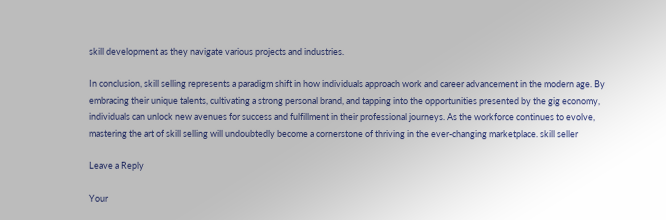skill development as they navigate various projects and industries.

In conclusion, skill selling represents a paradigm shift in how individuals approach work and career advancement in the modern age. By embracing their unique talents, cultivating a strong personal brand, and tapping into the opportunities presented by the gig economy, individuals can unlock new avenues for success and fulfillment in their professional journeys. As the workforce continues to evolve, mastering the art of skill selling will undoubtedly become a cornerstone of thriving in the ever-changing marketplace. skill seller

Leave a Reply

Your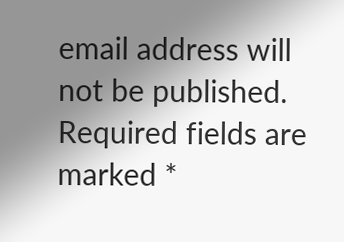email address will not be published. Required fields are marked *